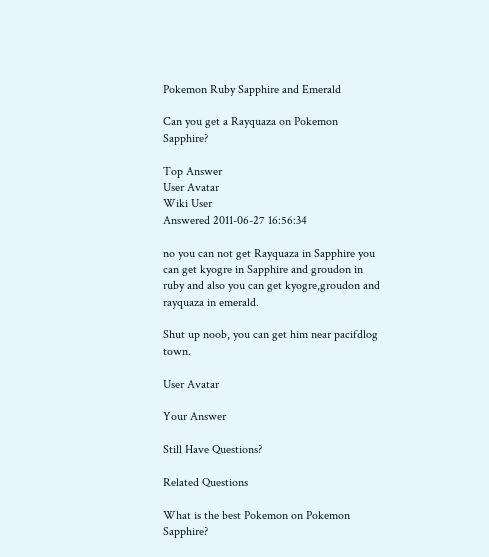Pokemon Ruby Sapphire and Emerald

Can you get a Rayquaza on Pokemon Sapphire?

Top Answer
User Avatar
Wiki User
Answered 2011-06-27 16:56:34

no you can not get Rayquaza in Sapphire you can get kyogre in Sapphire and groudon in ruby and also you can get kyogre,groudon and rayquaza in emerald.

Shut up noob, you can get him near pacifdlog town.

User Avatar

Your Answer

Still Have Questions?

Related Questions

What is the best Pokemon on Pokemon Sapphire?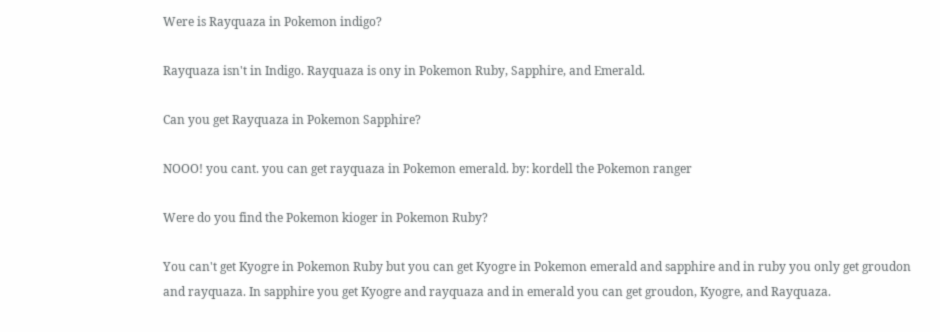Were is Rayquaza in Pokemon indigo?

Rayquaza isn't in Indigo. Rayquaza is ony in Pokemon Ruby, Sapphire, and Emerald.

Can you get Rayquaza in Pokemon Sapphire?

NOOO! you cant. you can get rayquaza in Pokemon emerald. by: kordell the Pokemon ranger

Were do you find the Pokemon kioger in Pokemon Ruby?

You can't get Kyogre in Pokemon Ruby but you can get Kyogre in Pokemon emerald and sapphire and in ruby you only get groudon and rayquaza. In sapphire you get Kyogre and rayquaza and in emerald you can get groudon, Kyogre, and Rayquaza.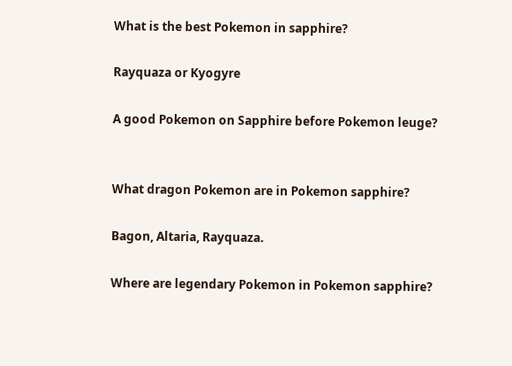What is the best Pokemon in sapphire?

Rayquaza or Kyogyre

A good Pokemon on Sapphire before Pokemon leuge?


What dragon Pokemon are in Pokemon sapphire?

Bagon, Altaria, Rayquaza.

Where are legendary Pokemon in Pokemon sapphire?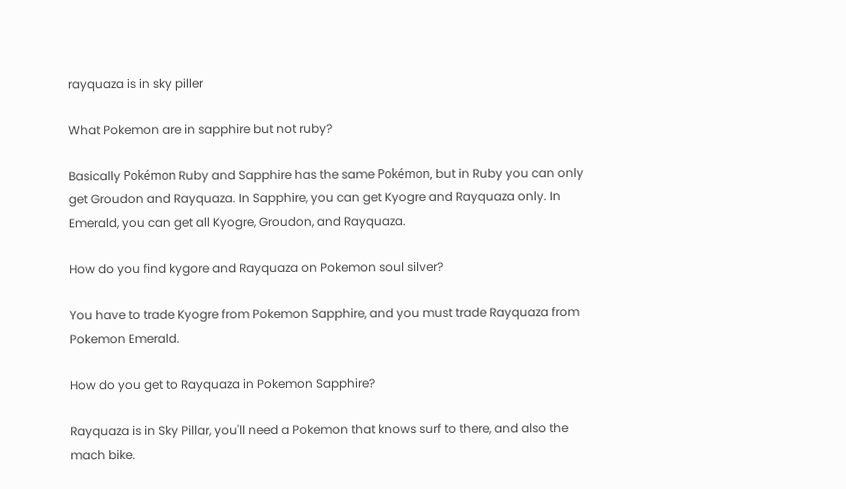rayquaza is in sky piller

What Pokemon are in sapphire but not ruby?

Basically Pokémon Ruby and Sapphire has the same Pokémon, but in Ruby you can only get Groudon and Rayquaza. In Sapphire, you can get Kyogre and Rayquaza only. In Emerald, you can get all Kyogre, Groudon, and Rayquaza.

How do you find kygore and Rayquaza on Pokemon soul silver?

You have to trade Kyogre from Pokemon Sapphire, and you must trade Rayquaza from Pokemon Emerald.

How do you get to Rayquaza in Pokemon Sapphire?

Rayquaza is in Sky Pillar, you'll need a Pokemon that knows surf to there, and also the mach bike.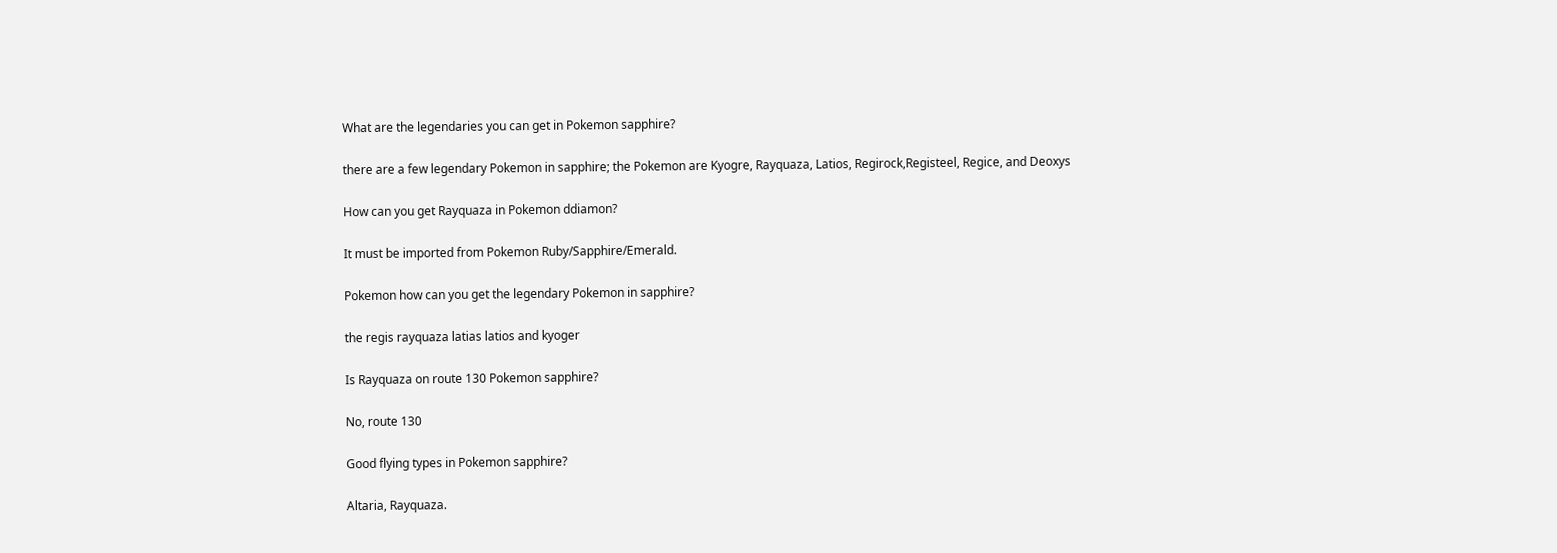What are the legendaries you can get in Pokemon sapphire?

there are a few legendary Pokemon in sapphire; the Pokemon are Kyogre, Rayquaza, Latios, Regirock,Registeel, Regice, and Deoxys

How can you get Rayquaza in Pokemon ddiamon?

It must be imported from Pokemon Ruby/Sapphire/Emerald.

Pokemon how can you get the legendary Pokemon in sapphire?

the regis rayquaza latias latios and kyoger

Is Rayquaza on route 130 Pokemon sapphire?

No, route 130

Good flying types in Pokemon sapphire?

Altaria, Rayquaza.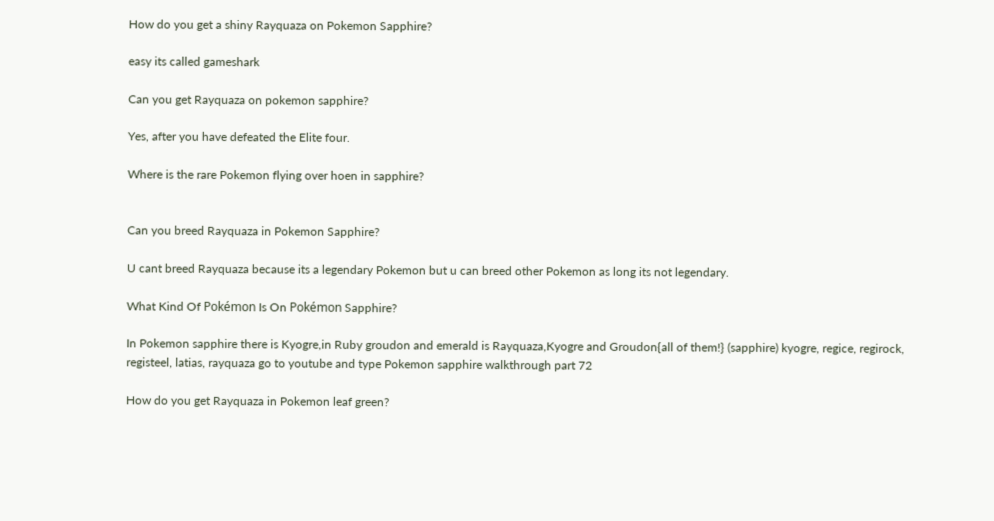How do you get a shiny Rayquaza on Pokemon Sapphire?

easy its called gameshark

Can you get Rayquaza on pokemon sapphire?

Yes, after you have defeated the Elite four.

Where is the rare Pokemon flying over hoen in sapphire?


Can you breed Rayquaza in Pokemon Sapphire?

U cant breed Rayquaza because its a legendary Pokemon but u can breed other Pokemon as long its not legendary.

What Kind Of Pokémon Is On Pokémon Sapphire?

In Pokemon sapphire there is Kyogre,in Ruby groudon and emerald is Rayquaza,Kyogre and Groudon{all of them!} (sapphire) kyogre, regice, regirock, registeel, latias, rayquaza go to youtube and type Pokemon sapphire walkthrough part 72

How do you get Rayquaza in Pokemon leaf green?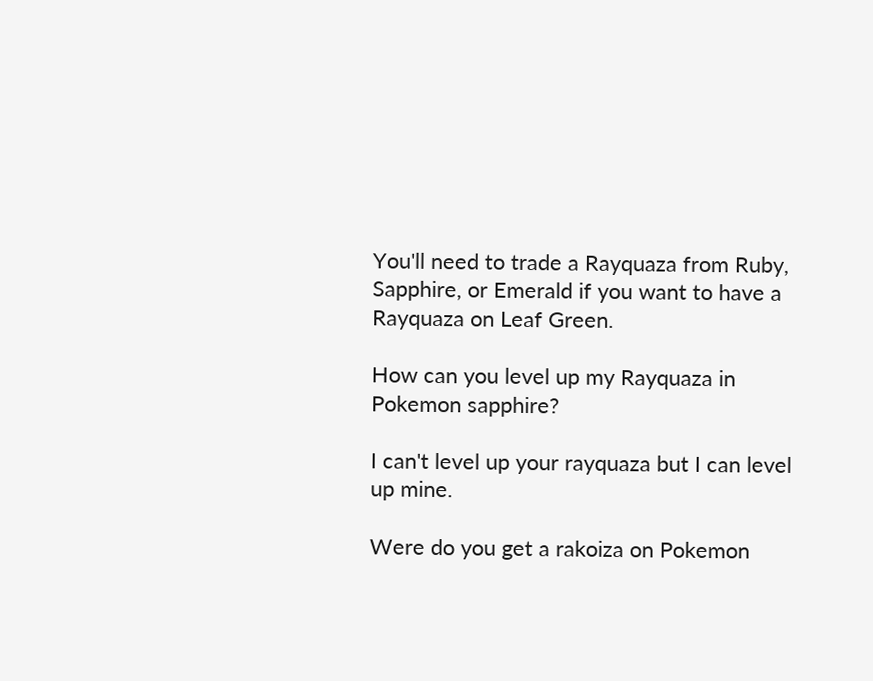You'll need to trade a Rayquaza from Ruby, Sapphire, or Emerald if you want to have a Rayquaza on Leaf Green.

How can you level up my Rayquaza in Pokemon sapphire?

I can't level up your rayquaza but I can level up mine.

Were do you get a rakoiza on Pokemon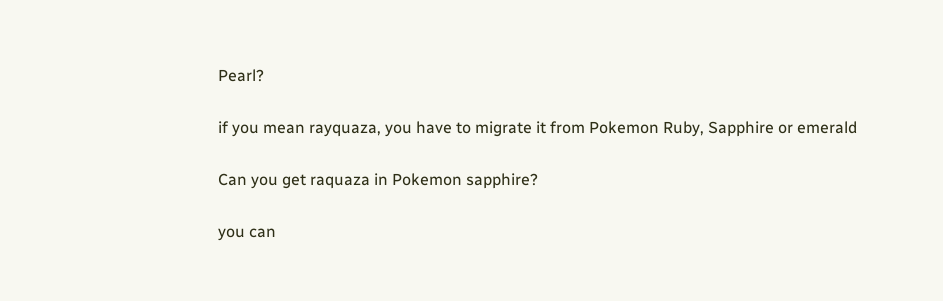Pearl?

if you mean rayquaza, you have to migrate it from Pokemon Ruby, Sapphire or emerald

Can you get raquaza in Pokemon sapphire?

you can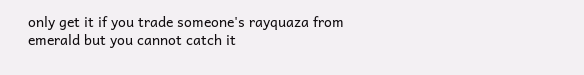only get it if you trade someone's rayquaza from emerald but you cannot catch it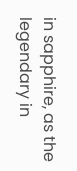in sapphire, as the legendary in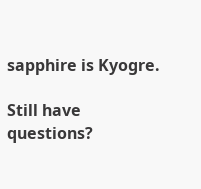sapphire is Kyogre.

Still have questions?